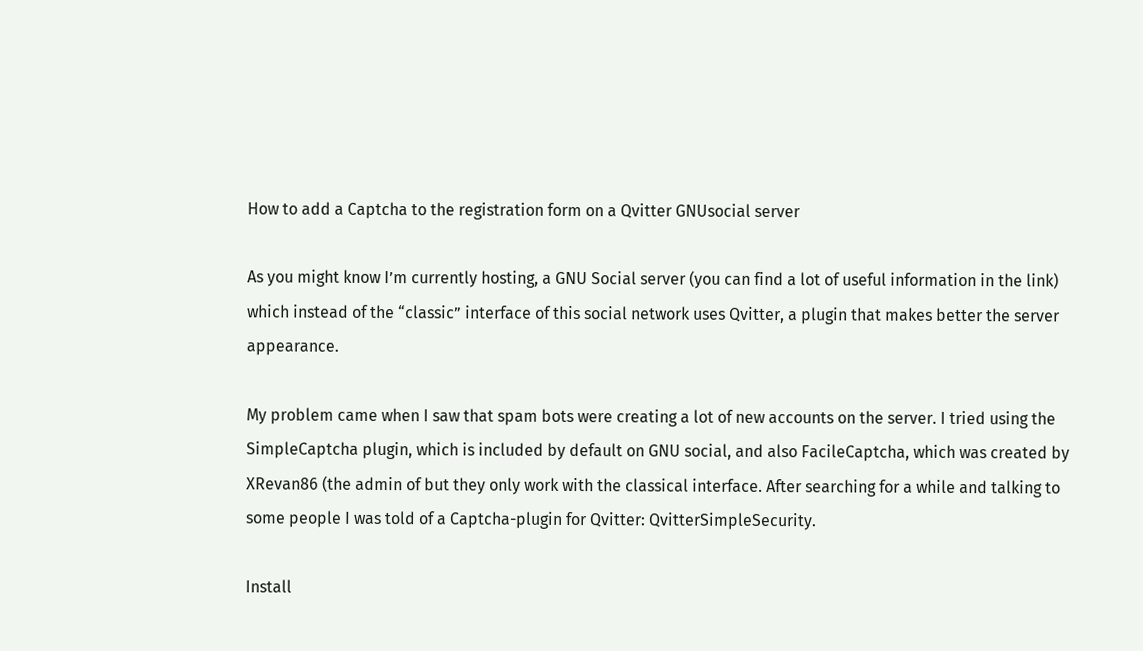How to add a Captcha to the registration form on a Qvitter GNUsocial server

As you might know I’m currently hosting, a GNU Social server (you can find a lot of useful information in the link) which instead of the “classic” interface of this social network uses Qvitter, a plugin that makes better the server appearance.

My problem came when I saw that spam bots were creating a lot of new accounts on the server. I tried using the SimpleCaptcha plugin, which is included by default on GNU social, and also FacileCaptcha, which was created by XRevan86 (the admin of but they only work with the classical interface. After searching for a while and talking to some people I was told of a Captcha-plugin for Qvitter: QvitterSimpleSecurity.

Install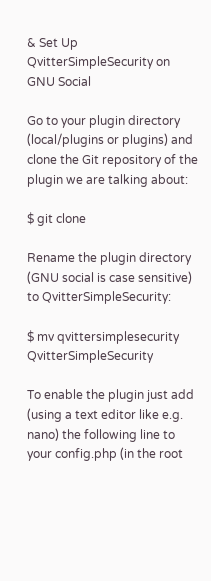& Set Up QvitterSimpleSecurity on GNU Social

Go to your plugin directory (local/plugins or plugins) and clone the Git repository of the plugin we are talking about:

$ git clone

Rename the plugin directory (GNU social is case sensitive) to QvitterSimpleSecurity:

$ mv qvittersimplesecurity QvitterSimpleSecurity

To enable the plugin just add (using a text editor like e.g. nano) the following line to your config.php (in the root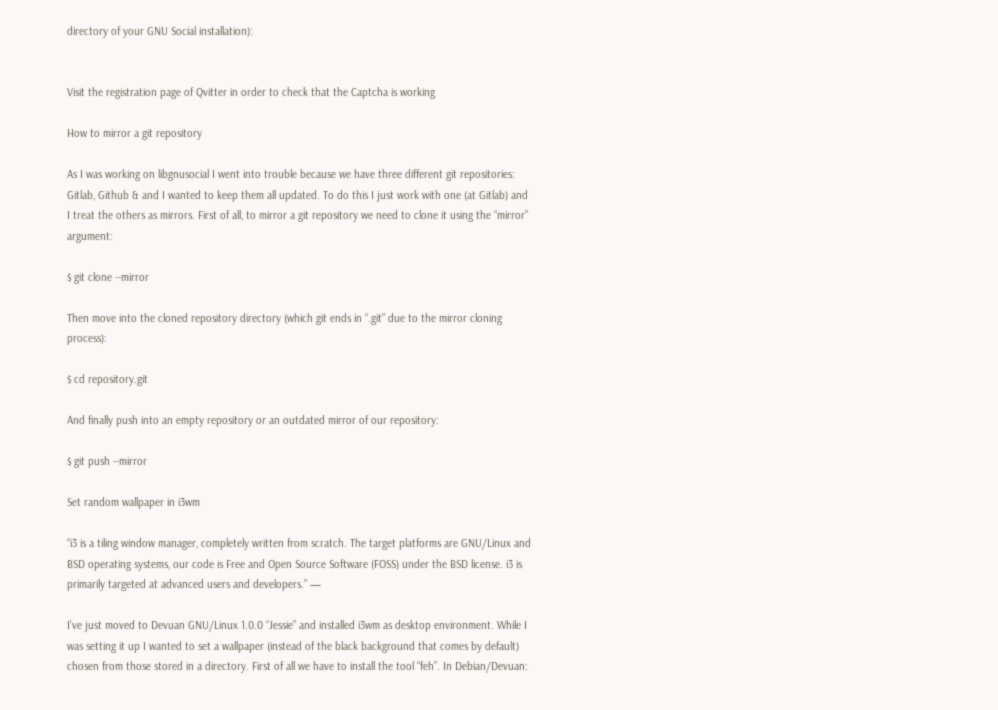directory of your GNU Social installation):


Visit the registration page of Qvitter in order to check that the Captcha is working

How to mirror a git repository

As I was working on libgnusocial I went into trouble because we have three different git repositories: Gitlab, Github & and I wanted to keep them all updated. To do this I just work with one (at Gitlab) and I treat the others as mirrors. First of all, to mirror a git repository we need to clone it using the “mirror” argument:

$ git clone --mirror

Then move into the cloned repository directory (which git ends in “.git” due to the mirror cloning process):

$ cd repository.git

And finally push into an empty repository or an outdated mirror of our repository:

$ git push --mirror

Set random wallpaper in i3wm

“i3 is a tiling window manager, completely written from scratch. The target platforms are GNU/Linux and BSD operating systems, our code is Free and Open Source Software (FOSS) under the BSD license. i3 is primarily targeted at advanced users and developers.” —

I’ve just moved to Devuan GNU/Linux 1.0.0 “Jessie” and installed i3wm as desktop environment. While I was setting it up I wanted to set a wallpaper (instead of the black background that comes by default) chosen from those stored in a directory. First of all we have to install the tool “feh”. In Debian/Devuan: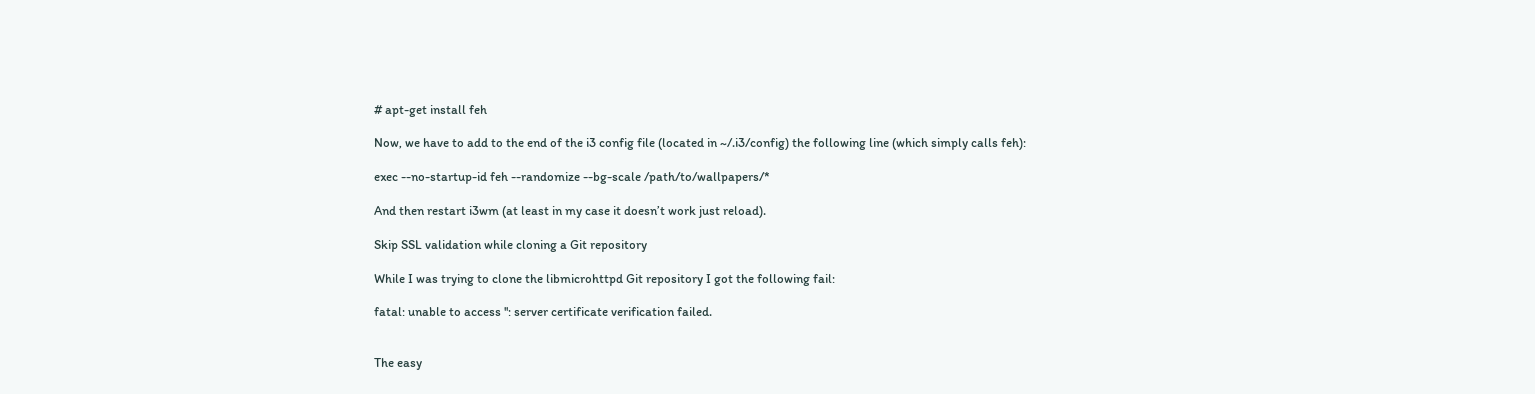# apt-get install feh

Now, we have to add to the end of the i3 config file (located in ~/.i3/config) the following line (which simply calls feh):

exec --no-startup-id feh --randomize --bg-scale /path/to/wallpapers/*

And then restart i3wm (at least in my case it doesn’t work just reload).

Skip SSL validation while cloning a Git repository

While I was trying to clone the libmicrohttpd Git repository I got the following fail:

fatal: unable to access '': server certificate verification failed.


The easy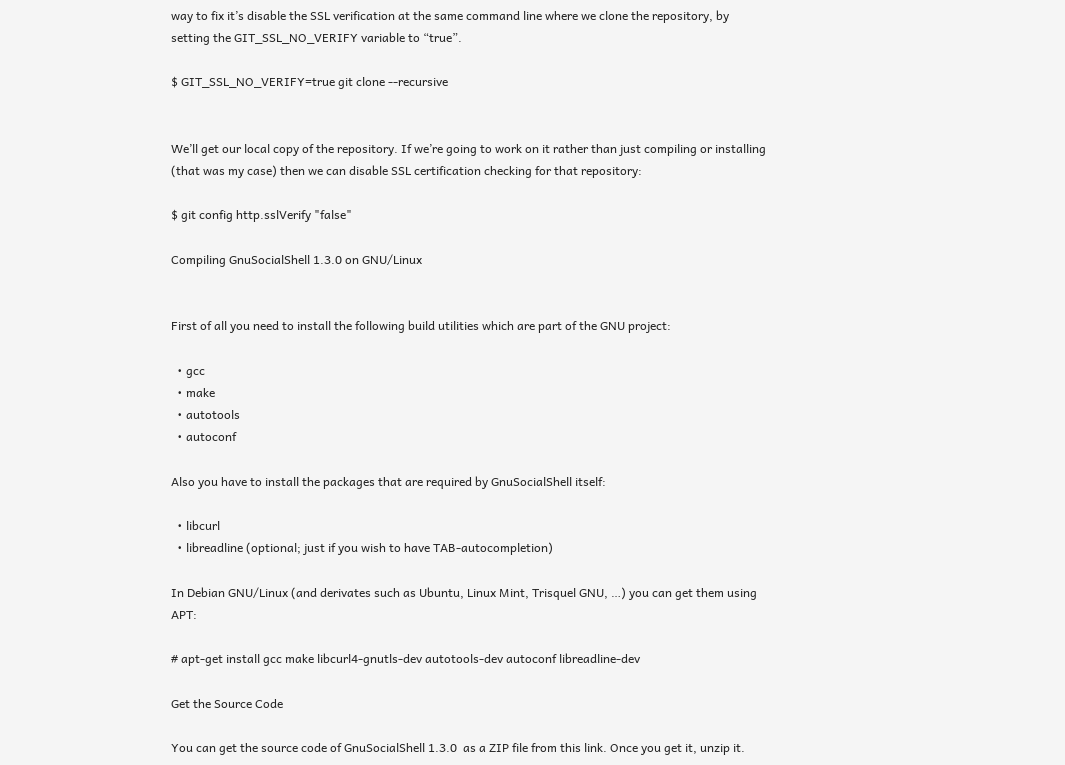way to fix it’s disable the SSL verification at the same command line where we clone the repository, by setting the GIT_SSL_NO_VERIFY variable to “true”.

$ GIT_SSL_NO_VERIFY=true git clone --recursive


We’ll get our local copy of the repository. If we’re going to work on it rather than just compiling or installing (that was my case) then we can disable SSL certification checking for that repository:

$ git config http.sslVerify "false"

Compiling GnuSocialShell 1.3.0 on GNU/Linux


First of all you need to install the following build utilities which are part of the GNU project:

  • gcc
  • make
  • autotools
  • autoconf

Also you have to install the packages that are required by GnuSocialShell itself:

  • libcurl
  • libreadline (optional; just if you wish to have TAB-autocompletion)

In Debian GNU/Linux (and derivates such as Ubuntu, Linux Mint, Trisquel GNU, …) you can get them using APT:

# apt-get install gcc make libcurl4-gnutls-dev autotools-dev autoconf libreadline-dev

Get the Source Code

You can get the source code of GnuSocialShell 1.3.0  as a ZIP file from this link. Once you get it, unzip it.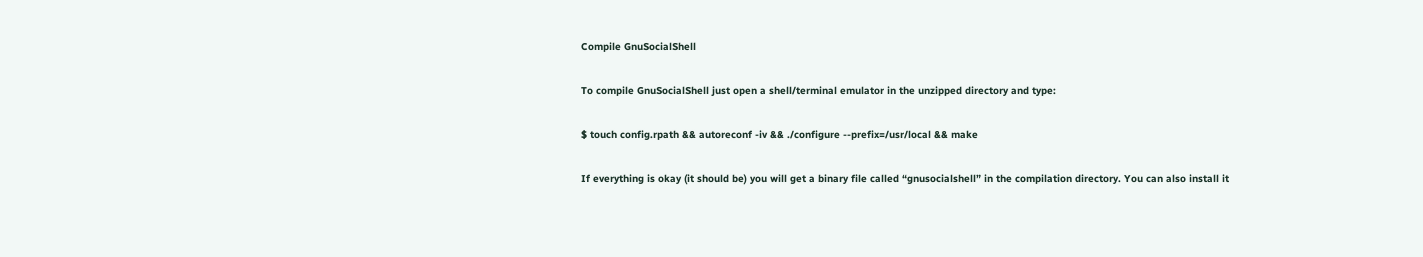Compile GnuSocialShell

To compile GnuSocialShell just open a shell/terminal emulator in the unzipped directory and type:

$ touch config.rpath && autoreconf -iv && ./configure --prefix=/usr/local && make

If everything is okay (it should be) you will get a binary file called “gnusocialshell” in the compilation directory. You can also install it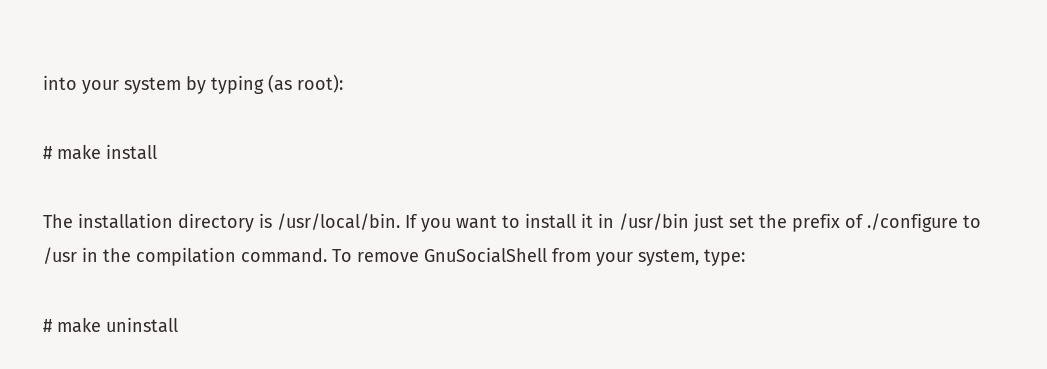into your system by typing (as root):

# make install

The installation directory is /usr/local/bin. If you want to install it in /usr/bin just set the prefix of ./configure to /usr in the compilation command. To remove GnuSocialShell from your system, type:

# make uninstall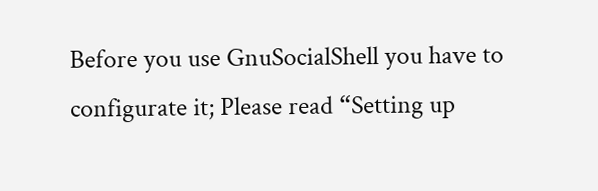Before you use GnuSocialShell you have to configurate it; Please read “Setting up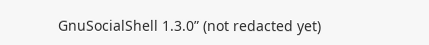GnuSocialShell 1.3.0” (not redacted yet)